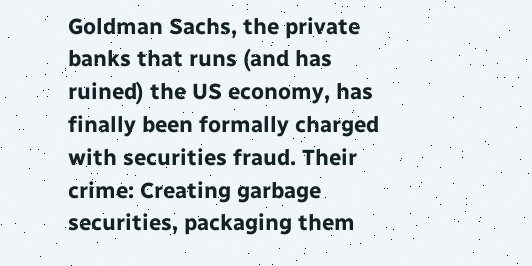Goldman Sachs, the private banks that runs (and has ruined) the US economy, has finally been formally charged with securities fraud. Their crime: Creating garbage securities, packaging them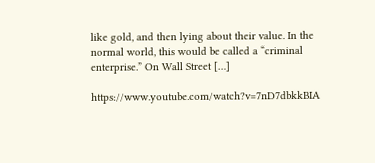like gold, and then lying about their value. In the normal world, this would be called a “criminal enterprise.” On Wall Street […]

https://www.youtube.com/watch?v=7nD7dbkkBIA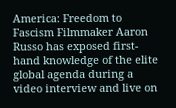America: Freedom to Fascism Filmmaker Aaron Russo has exposed first-hand knowledge of the elite global agenda during a video interview and live on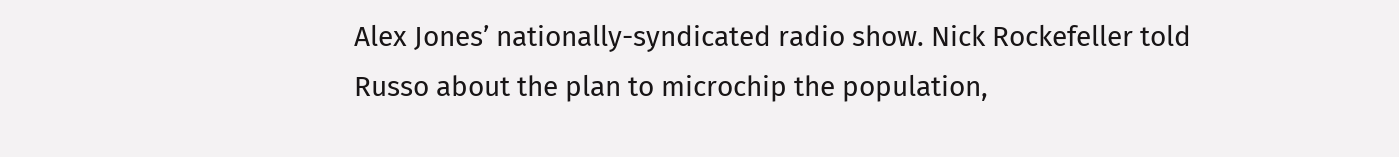Alex Jones’ nationally-syndicated radio show. Nick Rockefeller told Russo about the plan to microchip the population,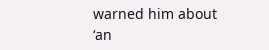warned him about ‘an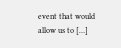event that would allow us to […]